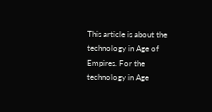This article is about the technology in Age of Empires. For the technology in Age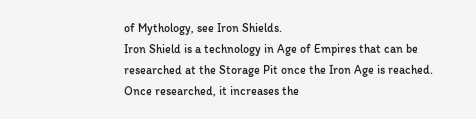of Mythology, see Iron Shields.
Iron Shield is a technology in Age of Empires that can be researched at the Storage Pit once the Iron Age is reached. Once researched, it increases the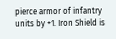pierce armor of infantry units by +1. Iron Shield is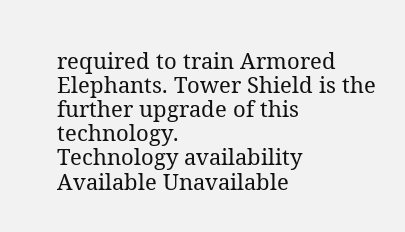required to train Armored Elephants. Tower Shield is the further upgrade of this technology.
Technology availability
Available Unavailable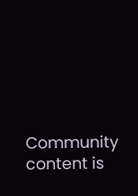Community content is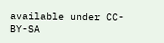available under CC-BY-SA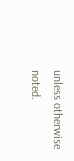unless otherwise noted.